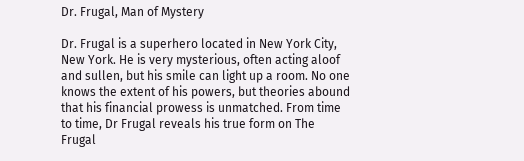Dr. Frugal, Man of Mystery

Dr. Frugal is a superhero located in New York City, New York. He is very mysterious, often acting aloof and sullen, but his smile can light up a room. No one knows the extent of his powers, but theories abound that his financial prowess is unmatched. From time to time, Dr Frugal reveals his true form on The Frugal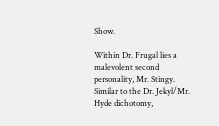Show.

Within Dr. Frugal lies a malevolent second personality, Mr. Stingy. Similar to the Dr. Jekyl/Mr. Hyde dichotomy,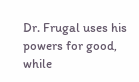Dr. Frugal uses his powers for good, while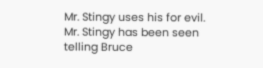Mr. Stingy uses his for evil. Mr. Stingy has been seen telling Bruce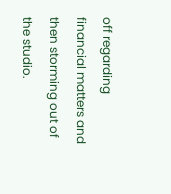off regarding financial matters and then storming out of the studio.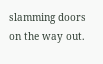slamming doors on the way out.